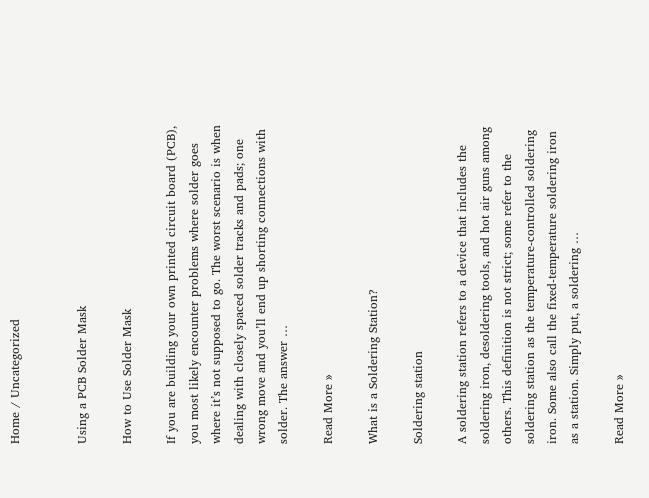Home / Uncategorized


Using a PCB Solder Mask

How to Use Solder Mask

If you are building your own printed circuit board (PCB), you most likely encounter problems where solder goes where it’s not supposed to go. The worst scenario is when dealing with closely spaced solder tracks and pads; one wrong move and you’ll end up shorting connections with solder. The answer …

Read More »

What is a Soldering Station?

Soldering station

A soldering station refers to a device that includes the soldering iron, desoldering tools, and hot air guns among others. This definition is not strict; some refer to the soldering station as the temperature-controlled soldering iron. Some also call the fixed-temperature soldering iron as a station. Simply put, a soldering …

Read More »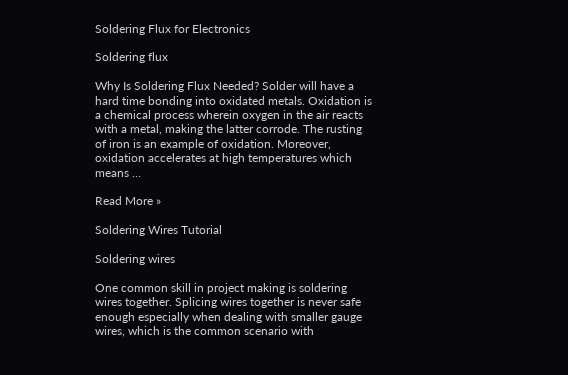Soldering Flux for Electronics

Soldering flux

Why Is Soldering Flux Needed? Solder will have a hard time bonding into oxidated metals. Oxidation is a chemical process wherein oxygen in the air reacts with a metal, making the latter corrode. The rusting of iron is an example of oxidation. Moreover, oxidation accelerates at high temperatures which means …

Read More »

Soldering Wires Tutorial

Soldering wires

One common skill in project making is soldering wires together. Splicing wires together is never safe enough especially when dealing with smaller gauge wires, which is the common scenario with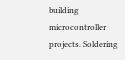building microcontroller projects. Soldering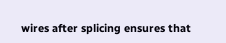wires after splicing ensures that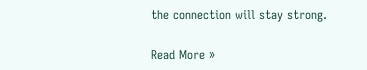the connection will stay strong.

Read More »